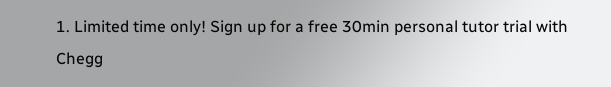1. Limited time only! Sign up for a free 30min personal tutor trial with Chegg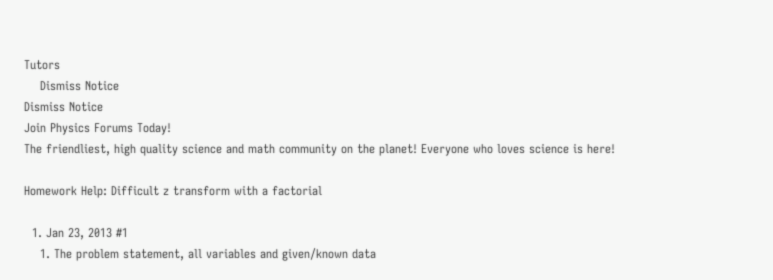Tutors
    Dismiss Notice
Dismiss Notice
Join Physics Forums Today!
The friendliest, high quality science and math community on the planet! Everyone who loves science is here!

Homework Help: Difficult z transform with a factorial

  1. Jan 23, 2013 #1
    1. The problem statement, all variables and given/known data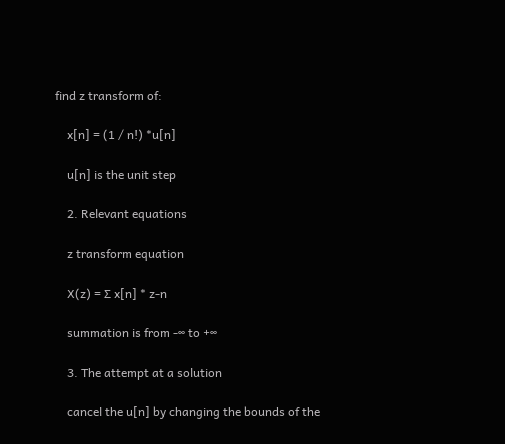find z transform of:

    x[n] = (1 / n!) *u[n]

    u[n] is the unit step

    2. Relevant equations

    z transform equation

    X(z) = Ʃ x[n] * z-n

    summation is from -∞ to +∞

    3. The attempt at a solution

    cancel the u[n] by changing the bounds of the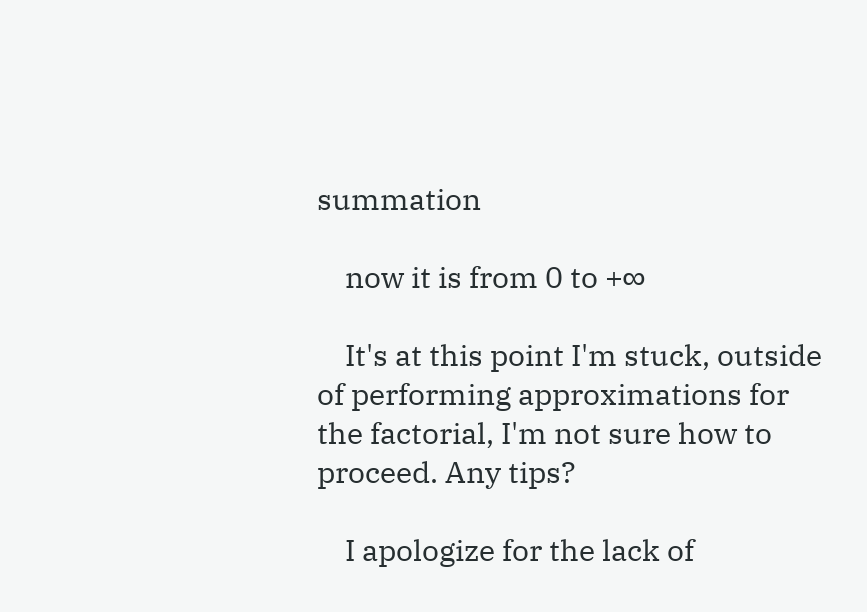summation

    now it is from 0 to +∞

    It's at this point I'm stuck, outside of performing approximations for the factorial, I'm not sure how to proceed. Any tips?

    I apologize for the lack of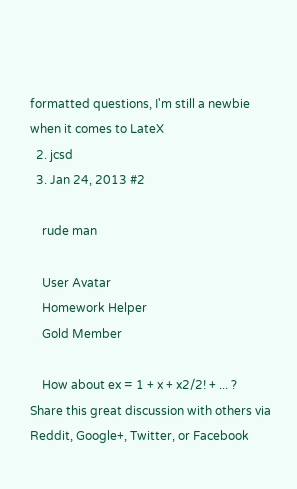formatted questions, I'm still a newbie when it comes to LateX
  2. jcsd
  3. Jan 24, 2013 #2

    rude man

    User Avatar
    Homework Helper
    Gold Member

    How about ex = 1 + x + x2/2! + ... ?
Share this great discussion with others via Reddit, Google+, Twitter, or Facebook